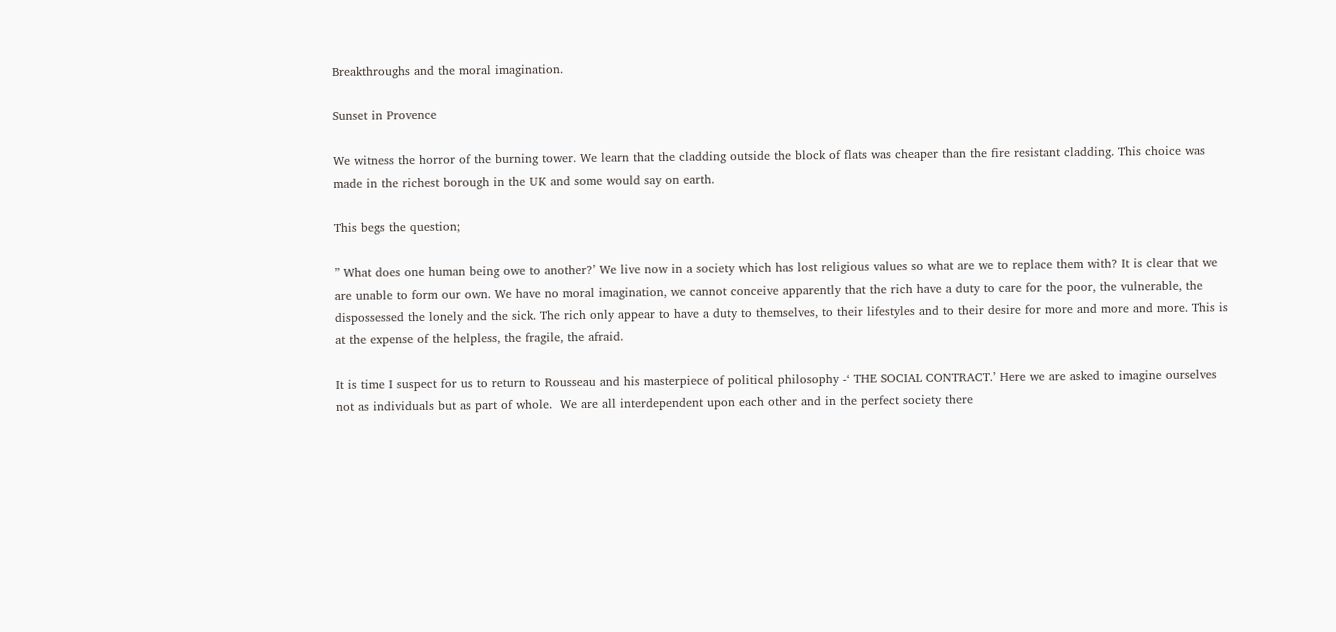Breakthroughs and the moral imagination.

Sunset in Provence

We witness the horror of the burning tower. We learn that the cladding outside the block of flats was cheaper than the fire resistant cladding. This choice was made in the richest borough in the UK and some would say on earth.

This begs the question;

” What does one human being owe to another?’ We live now in a society which has lost religious values so what are we to replace them with? It is clear that we are unable to form our own. We have no moral imagination, we cannot conceive apparently that the rich have a duty to care for the poor, the vulnerable, the dispossessed the lonely and the sick. The rich only appear to have a duty to themselves, to their lifestyles and to their desire for more and more and more. This is at the expense of the helpless, the fragile, the afraid.

It is time I suspect for us to return to Rousseau and his masterpiece of political philosophy -‘ THE SOCIAL CONTRACT.’ Here we are asked to imagine ourselves not as individuals but as part of whole.  We are all interdependent upon each other and in the perfect society there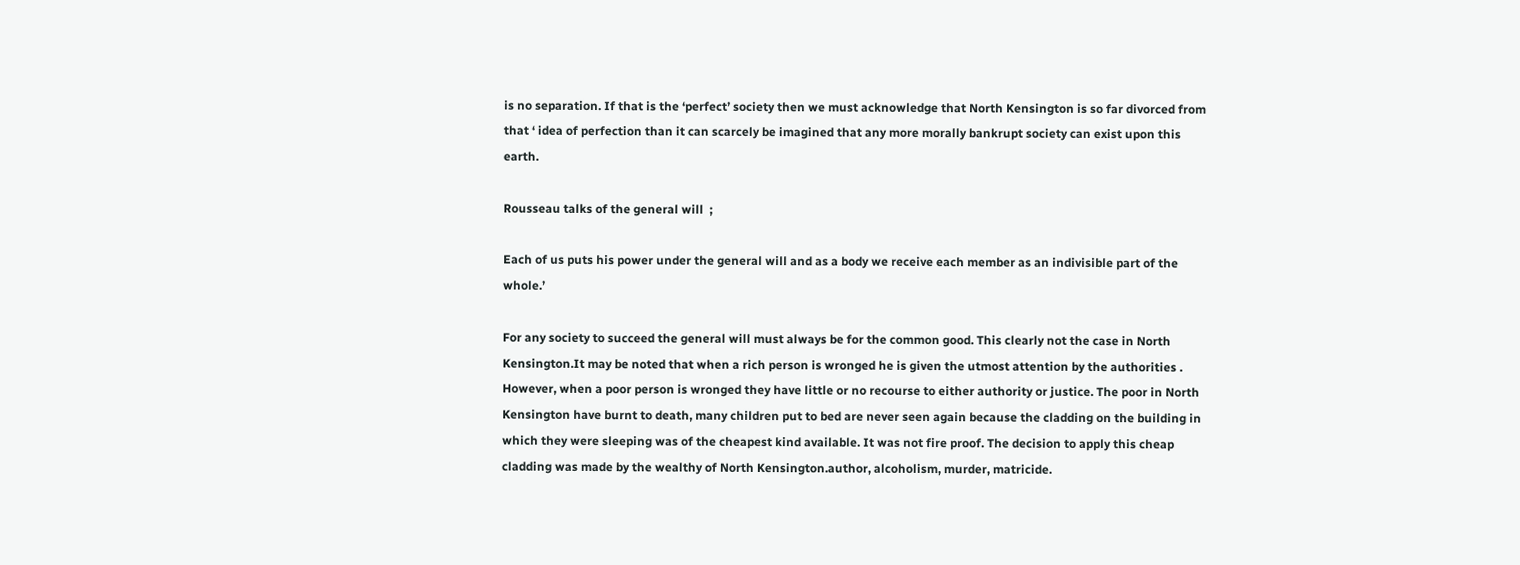is no separation. If that is the ‘perfect’ society then we must acknowledge that North Kensington is so far divorced from that ‘ idea of perfection than it can scarcely be imagined that any more morally bankrupt society can exist upon this earth.

Rousseau talks of the general will  ;

Each of us puts his power under the general will and as a body we receive each member as an indivisible part of the whole.’

For any society to succeed the general will must always be for the common good. This clearly not the case in North Kensington.It may be noted that when a rich person is wronged he is given the utmost attention by the authorities . However, when a poor person is wronged they have little or no recourse to either authority or justice. The poor in North Kensington have burnt to death, many children put to bed are never seen again because the cladding on the building in which they were sleeping was of the cheapest kind available. It was not fire proof. The decision to apply this cheap cladding was made by the wealthy of North Kensington.author, alcoholism, murder, matricide.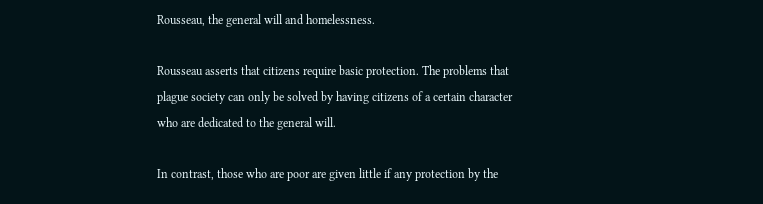Rousseau, the general will and homelessness.

Rousseau asserts that citizens require basic protection. The problems that plague society can only be solved by having citizens of a certain character who are dedicated to the general will.

In contrast, those who are poor are given little if any protection by the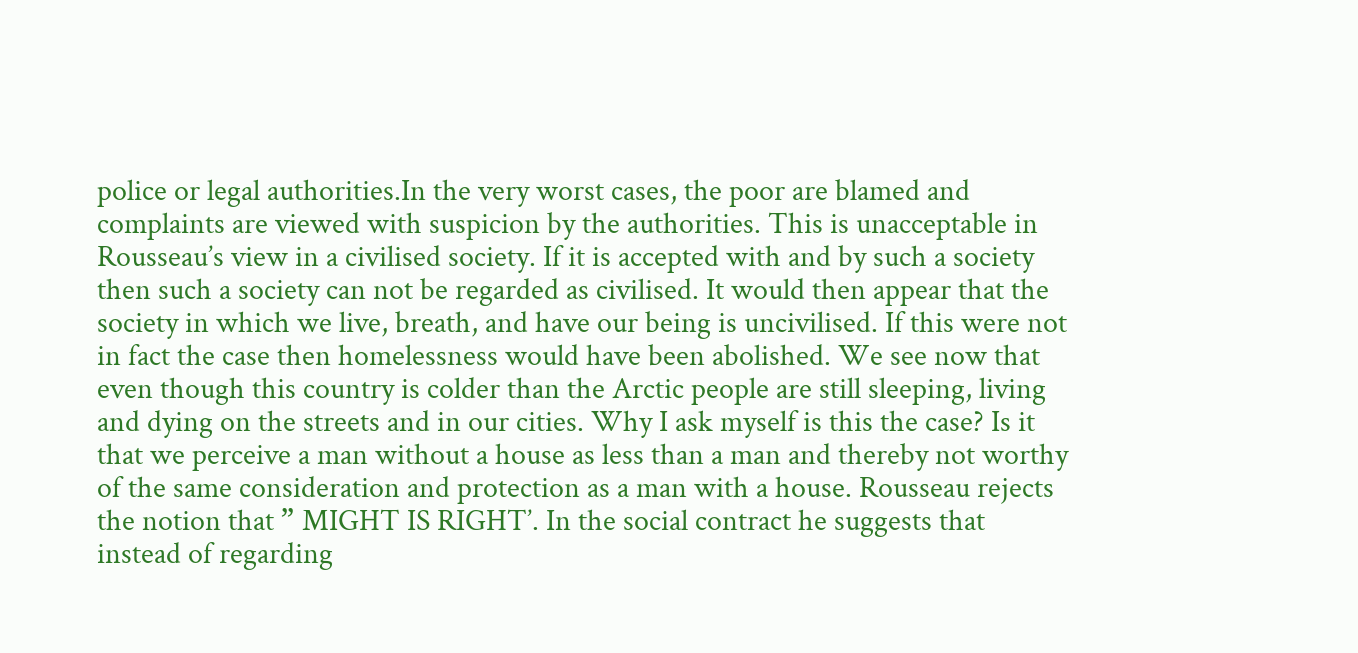police or legal authorities.In the very worst cases, the poor are blamed and complaints are viewed with suspicion by the authorities. This is unacceptable in Rousseau’s view in a civilised society. If it is accepted with and by such a society then such a society can not be regarded as civilised. It would then appear that the society in which we live, breath, and have our being is uncivilised. If this were not in fact the case then homelessness would have been abolished. We see now that even though this country is colder than the Arctic people are still sleeping, living and dying on the streets and in our cities. Why I ask myself is this the case? Is it that we perceive a man without a house as less than a man and thereby not worthy of the same consideration and protection as a man with a house. Rousseau rejects the notion that ” MIGHT IS RIGHT’. In the social contract he suggests that instead of regarding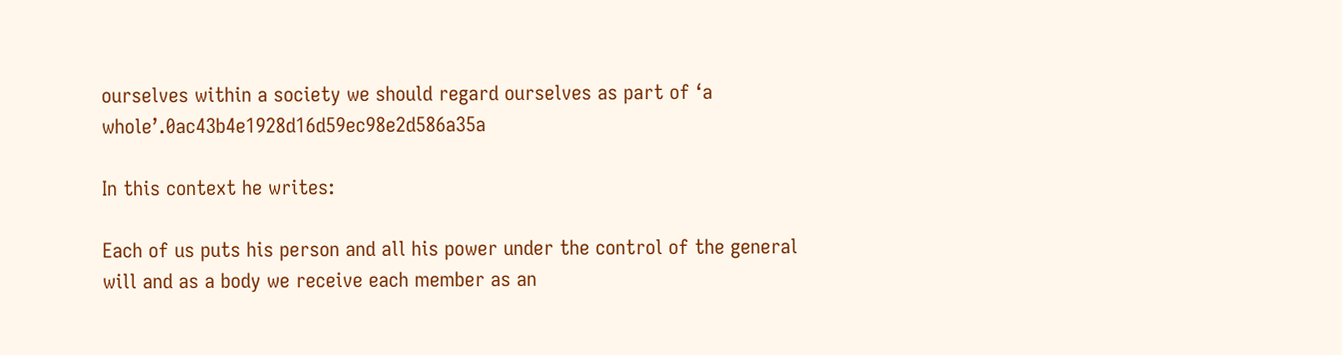ourselves within a society we should regard ourselves as part of ‘a whole’.0ac43b4e1928d16d59ec98e2d586a35a

In this context he writes:

Each of us puts his person and all his power under the control of the general will and as a body we receive each member as an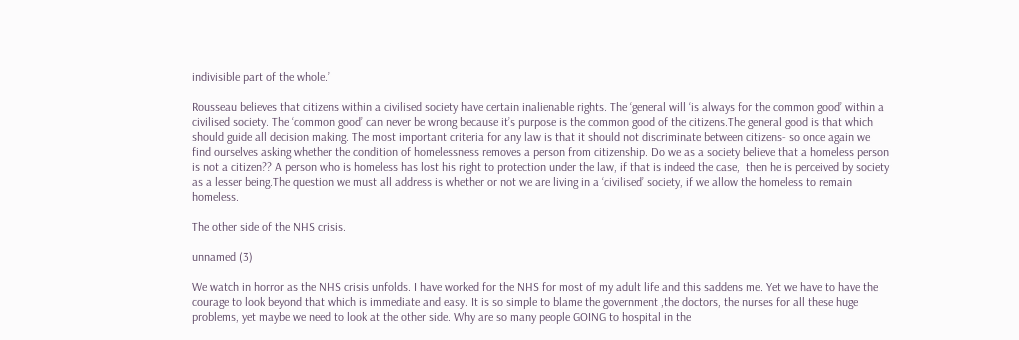indivisible part of the whole.’

Rousseau believes that citizens within a civilised society have certain inalienable rights. The ‘general will ‘is always for the common good’ within a civilised society. The ‘common good’ can never be wrong because it’s purpose is the common good of the citizens.The general good is that which should guide all decision making. The most important criteria for any law is that it should not discriminate between citizens- so once again we find ourselves asking whether the condition of homelessness removes a person from citizenship. Do we as a society believe that a homeless person is not a citizen?? A person who is homeless has lost his right to protection under the law, if that is indeed the case,  then he is perceived by society as a lesser being.The question we must all address is whether or not we are living in a ‘civilised’ society, if we allow the homeless to remain homeless.

The other side of the NHS crisis.

unnamed (3)

We watch in horror as the NHS crisis unfolds. I have worked for the NHS for most of my adult life and this saddens me. Yet we have to have the courage to look beyond that which is immediate and easy. It is so simple to blame the government ,the doctors, the nurses for all these huge problems, yet maybe we need to look at the other side. Why are so many people GOING to hospital in the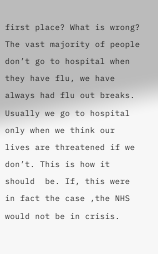first place? What is wrong? The vast majority of people don’t go to hospital when they have flu, we have always had flu out breaks. Usually we go to hospital only when we think our lives are threatened if we don’t. This is how it should  be. If, this were in fact the case ,the NHS would not be in crisis.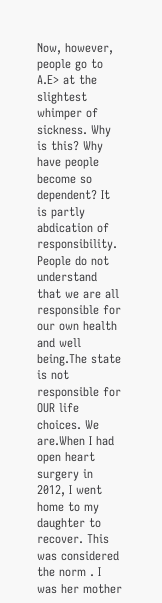Now, however, people go to A.E> at the slightest whimper of sickness. Why is this? Why have people become so dependent? It is partly abdication of responsibility. People do not understand that we are all responsible for our own health and well being.The state is not responsible for OUR life choices. We are.When I had open heart surgery in 2012, I went home to my daughter to recover. This was considered the norm . I was her mother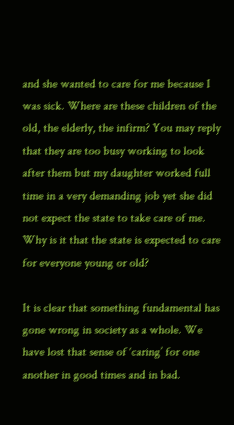and she wanted to care for me because I was sick. Where are these children of the old, the elderly, the infirm? You may reply that they are too busy working to look after them but my daughter worked full time in a very demanding job yet she did not expect the state to take care of me. Why is it that the state is expected to care for everyone young or old?

It is clear that something fundamental has gone wrong in society as a whole. We have lost that sense of ‘caring’ for one another in good times and in bad.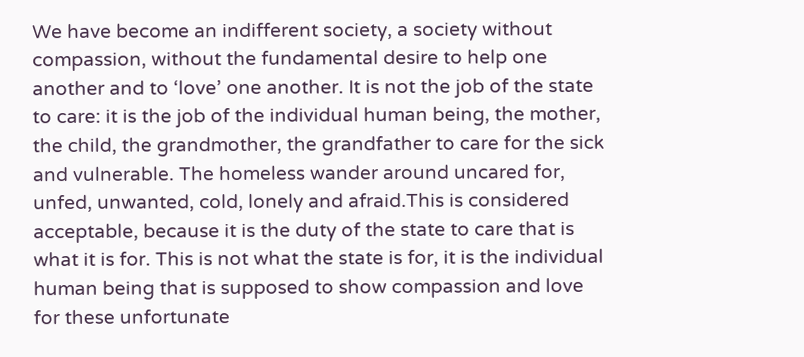We have become an indifferent society, a society without compassion, without the fundamental desire to help one another and to ‘love’ one another. It is not the job of the state to care: it is the job of the individual human being, the mother, the child, the grandmother, the grandfather to care for the sick and vulnerable. The homeless wander around uncared for, unfed, unwanted, cold, lonely and afraid.This is considered acceptable, because it is the duty of the state to care that is what it is for. This is not what the state is for, it is the individual human being that is supposed to show compassion and love for these unfortunate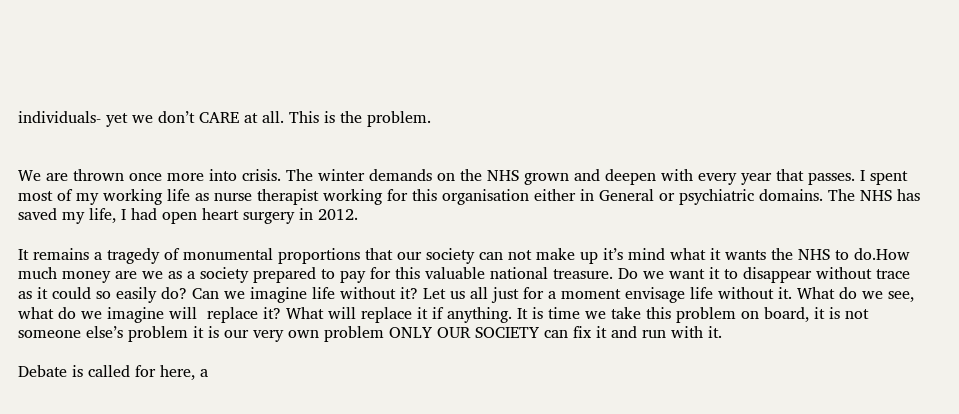individuals- yet we don’t CARE at all. This is the problem.


We are thrown once more into crisis. The winter demands on the NHS grown and deepen with every year that passes. I spent most of my working life as nurse therapist working for this organisation either in General or psychiatric domains. The NHS has saved my life, I had open heart surgery in 2012.

It remains a tragedy of monumental proportions that our society can not make up it’s mind what it wants the NHS to do.How much money are we as a society prepared to pay for this valuable national treasure. Do we want it to disappear without trace as it could so easily do? Can we imagine life without it? Let us all just for a moment envisage life without it. What do we see,  what do we imagine will  replace it? What will replace it if anything. It is time we take this problem on board, it is not someone else’s problem it is our very own problem ONLY OUR SOCIETY can fix it and run with it.

Debate is called for here, a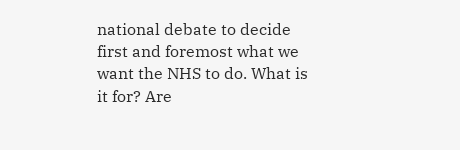national debate to decide first and foremost what we want the NHS to do. What is it for? Are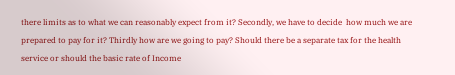there limits as to what we can reasonably expect from it? Secondly, we have to decide  how much we are prepared to pay for it? Thirdly how are we going to pay? Should there be a separate tax for the health service or should the basic rate of Income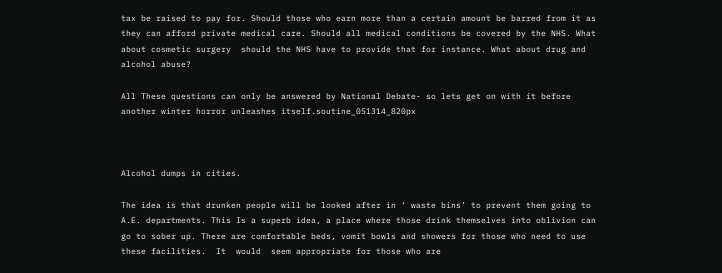tax be raised to pay for. Should those who earn more than a certain amount be barred from it as they can afford private medical care. Should all medical conditions be covered by the NHS. What about cosmetic surgery  should the NHS have to provide that for instance. What about drug and alcohol abuse?

All These questions can only be answered by National Debate- so lets get on with it before another winter horror unleashes itself.soutine_051314_820px



Alcohol dumps in cities.

The idea is that drunken people will be looked after in ‘ waste bins’ to prevent them going to A.E. departments. This Is a superb idea, a place where those drink themselves into oblivion can go to sober up. There are comfortable beds, vomit bowls and showers for those who need to use these facilities.  It  would  seem appropriate for those who are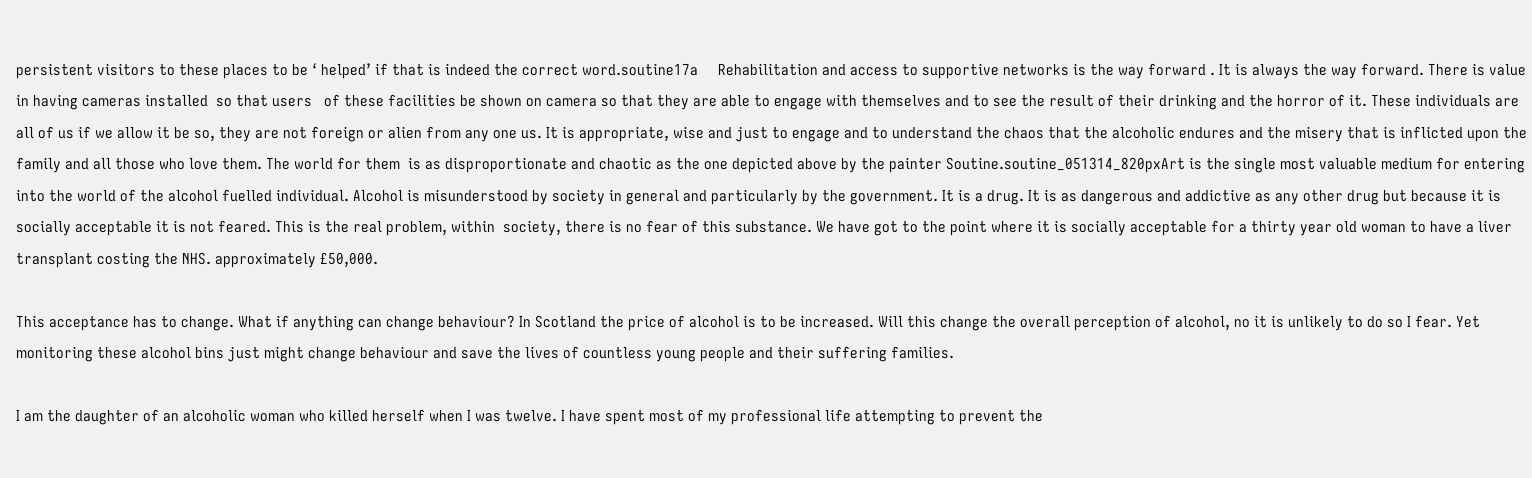persistent visitors to these places to be ‘ helped’ if that is indeed the correct word.soutine17a     Rehabilitation and access to supportive networks is the way forward . It is always the way forward. There is value in having cameras installed  so that users   of these facilities be shown on camera so that they are able to engage with themselves and to see the result of their drinking and the horror of it. These individuals are all of us if we allow it be so, they are not foreign or alien from any one us. It is appropriate, wise and just to engage and to understand the chaos that the alcoholic endures and the misery that is inflicted upon the family and all those who love them. The world for them  is as disproportionate and chaotic as the one depicted above by the painter Soutine.soutine_051314_820pxArt is the single most valuable medium for entering into the world of the alcohol fuelled individual. Alcohol is misunderstood by society in general and particularly by the government. It is a drug. It is as dangerous and addictive as any other drug but because it is socially acceptable it is not feared. This is the real problem, within  society, there is no fear of this substance. We have got to the point where it is socially acceptable for a thirty year old woman to have a liver transplant costing the NHS. approximately £50,000.

This acceptance has to change. What if anything can change behaviour? In Scotland the price of alcohol is to be increased. Will this change the overall perception of alcohol, no it is unlikely to do so I fear. Yet monitoring these alcohol bins just might change behaviour and save the lives of countless young people and their suffering families.

I am the daughter of an alcoholic woman who killed herself when I was twelve. I have spent most of my professional life attempting to prevent the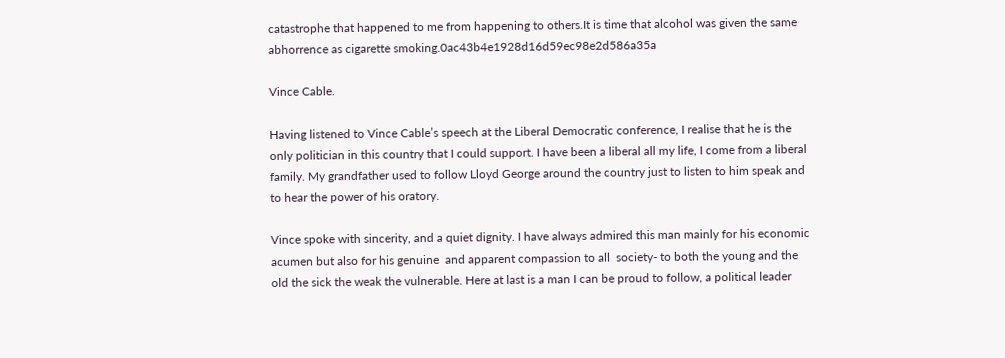catastrophe that happened to me from happening to others.It is time that alcohol was given the same abhorrence as cigarette smoking.0ac43b4e1928d16d59ec98e2d586a35a

Vince Cable.

Having listened to Vince Cable’s speech at the Liberal Democratic conference, I realise that he is the only politician in this country that I could support. I have been a liberal all my life, I come from a liberal family. My grandfather used to follow Lloyd George around the country just to listen to him speak and to hear the power of his oratory.

Vince spoke with sincerity, and a quiet dignity. I have always admired this man mainly for his economic acumen but also for his genuine  and apparent compassion to all  society- to both the young and the old the sick the weak the vulnerable. Here at last is a man I can be proud to follow, a political leader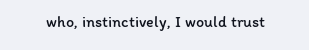who, instinctively, I would trust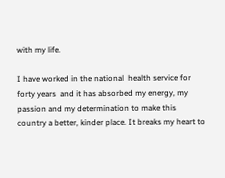with my life.

I have worked in the national  health service for forty years  and it has absorbed my energy, my passion and my determination to make this country a better, kinder place. It breaks my heart to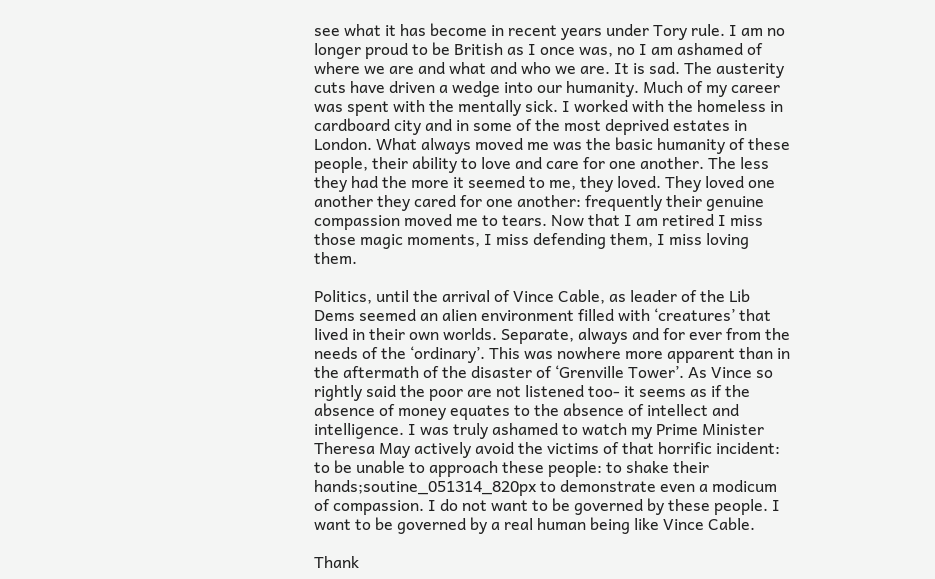see what it has become in recent years under Tory rule. I am no longer proud to be British as I once was, no I am ashamed of where we are and what and who we are. It is sad. The austerity cuts have driven a wedge into our humanity. Much of my career was spent with the mentally sick. I worked with the homeless in cardboard city and in some of the most deprived estates in London. What always moved me was the basic humanity of these people, their ability to love and care for one another. The less they had the more it seemed to me, they loved. They loved one another they cared for one another: frequently their genuine compassion moved me to tears. Now that I am retired I miss those magic moments, I miss defending them, I miss loving them.

Politics, until the arrival of Vince Cable, as leader of the Lib Dems seemed an alien environment filled with ‘creatures’ that lived in their own worlds. Separate, always and for ever from the needs of the ‘ordinary’. This was nowhere more apparent than in the aftermath of the disaster of ‘Grenville Tower’. As Vince so rightly said the poor are not listened too- it seems as if the absence of money equates to the absence of intellect and intelligence. I was truly ashamed to watch my Prime Minister Theresa May actively avoid the victims of that horrific incident:  to be unable to approach these people: to shake their hands;soutine_051314_820px to demonstrate even a modicum of compassion. I do not want to be governed by these people. I want to be governed by a real human being like Vince Cable.

Thank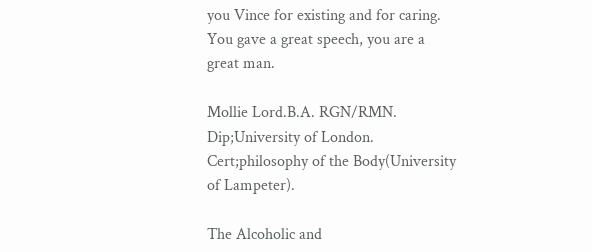you Vince for existing and for caring. You gave a great speech, you are a great man.

Mollie Lord.B.A. RGN/RMN. Dip;University of London. Cert;philosophy of the Body(University of Lampeter).

The Alcoholic and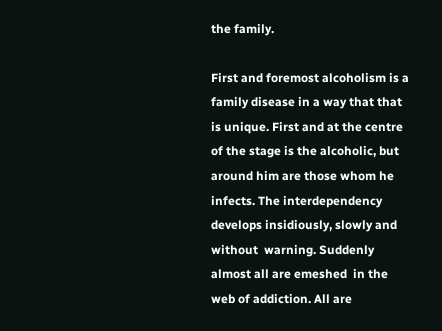the family.

First and foremost alcoholism is a family disease in a way that that is unique. First and at the centre of the stage is the alcoholic, but around him are those whom he infects. The interdependency develops insidiously, slowly and without  warning. Suddenly almost all are emeshed  in the web of addiction. All are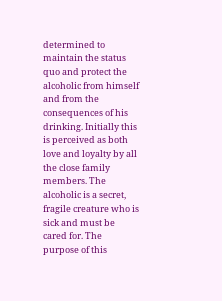determined to maintain the status quo and protect the alcoholic from himself and from the consequences of his drinking. Initially this is perceived as both love and loyalty by all the close family members. The alcoholic is a secret, fragile creature who is sick and must be cared for. The purpose of this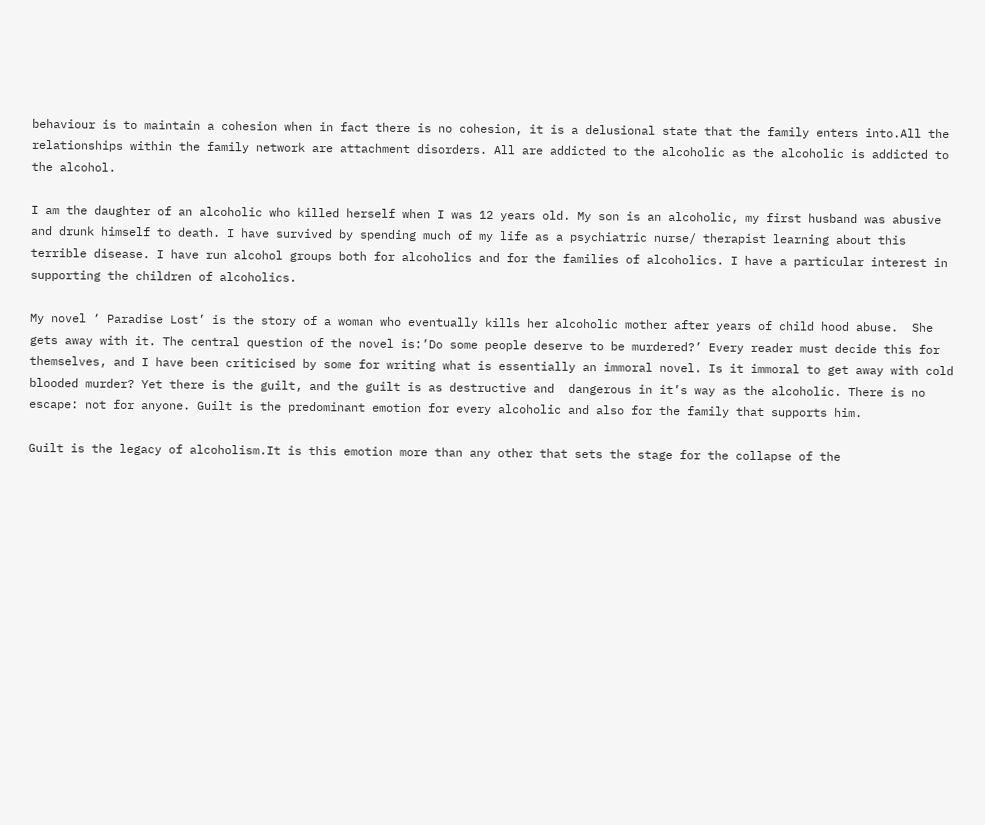behaviour is to maintain a cohesion when in fact there is no cohesion, it is a delusional state that the family enters into.All the relationships within the family network are attachment disorders. All are addicted to the alcoholic as the alcoholic is addicted to the alcohol.

I am the daughter of an alcoholic who killed herself when I was 12 years old. My son is an alcoholic, my first husband was abusive and drunk himself to death. I have survived by spending much of my life as a psychiatric nurse/ therapist learning about this terrible disease. I have run alcohol groups both for alcoholics and for the families of alcoholics. I have a particular interest in supporting the children of alcoholics.

My novel ‘ Paradise Lost’ is the story of a woman who eventually kills her alcoholic mother after years of child hood abuse.  She gets away with it. The central question of the novel is:’Do some people deserve to be murdered?’ Every reader must decide this for themselves, and I have been criticised by some for writing what is essentially an immoral novel. Is it immoral to get away with cold blooded murder? Yet there is the guilt, and the guilt is as destructive and  dangerous in it’s way as the alcoholic. There is no escape: not for anyone. Guilt is the predominant emotion for every alcoholic and also for the family that supports him.

Guilt is the legacy of alcoholism.It is this emotion more than any other that sets the stage for the collapse of the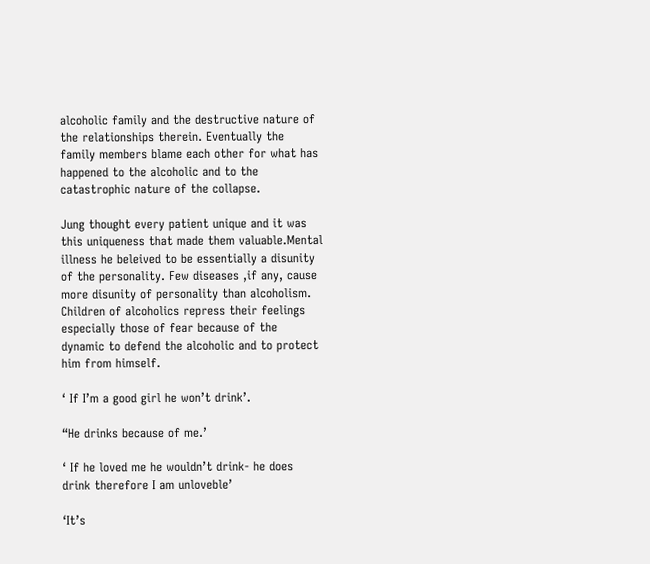alcoholic family and the destructive nature of the relationships therein. Eventually the family members blame each other for what has happened to the alcoholic and to the catastrophic nature of the collapse.

Jung thought every patient unique and it was this uniqueness that made them valuable.Mental illness he beleived to be essentially a disunity of the personality. Few diseases ,if any, cause more disunity of personality than alcoholism. Children of alcoholics repress their feelings especially those of fear because of the dynamic to defend the alcoholic and to protect him from himself.

‘ If I’m a good girl he won’t drink’.

“He drinks because of me.’

‘ If he loved me he wouldn’t drink- he does drink therefore I am unloveble’

‘It’s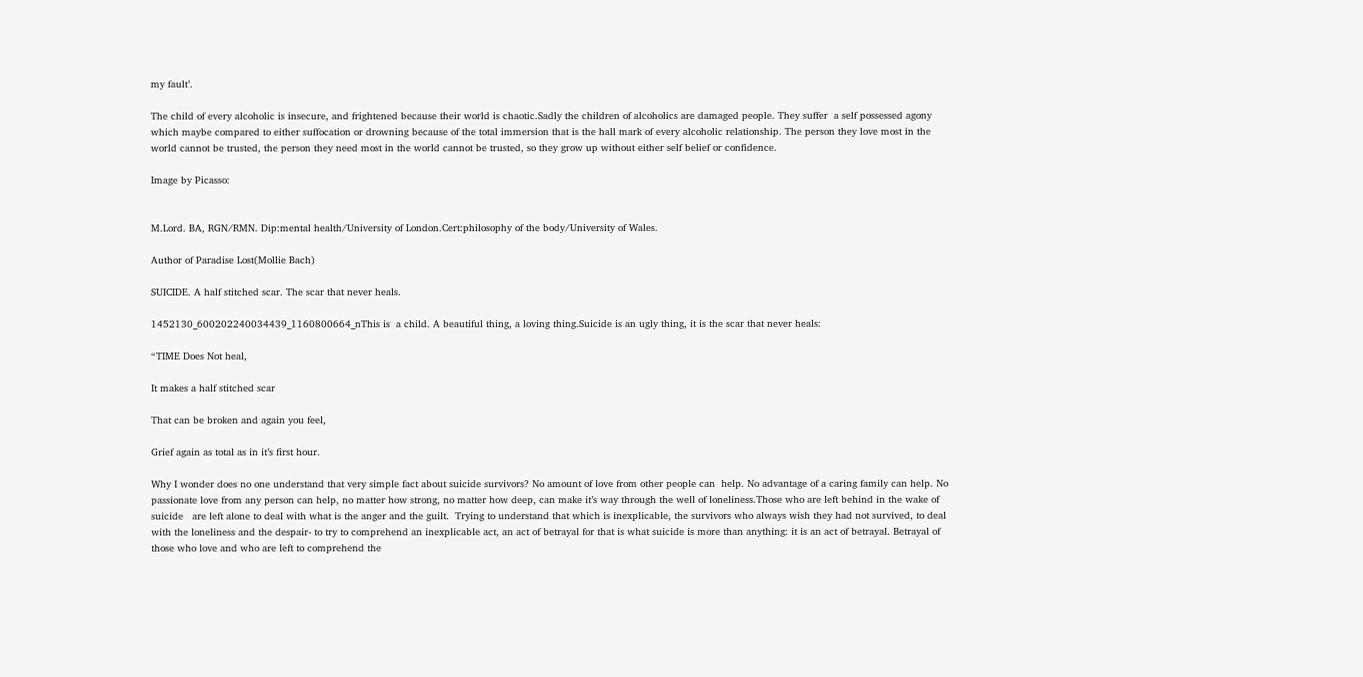my fault’.

The child of every alcoholic is insecure, and frightened because their world is chaotic.Sadly the children of alcoholics are damaged people. They suffer  a self possessed agony which maybe compared to either suffocation or drowning because of the total immersion that is the hall mark of every alcoholic relationship. The person they love most in the world cannot be trusted, the person they need most in the world cannot be trusted, so they grow up without either self belief or confidence.

Image by Picasso:


M.Lord. BA, RGN/RMN. Dip:mental health/University of London.Cert:philosophy of the body/University of Wales.

Author of Paradise Lost(Mollie Bach)

SUICIDE. A half stitched scar. The scar that never heals.

1452130_600202240034439_1160800664_nThis is  a child. A beautiful thing, a loving thing.Suicide is an ugly thing, it is the scar that never heals:

“TIME Does Not heal,

It makes a half stitched scar

That can be broken and again you feel,

Grief again as total as in it’s first hour.

Why I wonder does no one understand that very simple fact about suicide survivors? No amount of love from other people can  help. No advantage of a caring family can help. No passionate love from any person can help, no matter how strong, no matter how deep, can make it’s way through the well of loneliness.Those who are left behind in the wake of suicide   are left alone to deal with what is the anger and the guilt.  Trying to understand that which is inexplicable, the survivors who always wish they had not survived, to deal with the loneliness and the despair- to try to comprehend an inexplicable act, an act of betrayal for that is what suicide is more than anything: it is an act of betrayal. Betrayal of those who love and who are left to comprehend the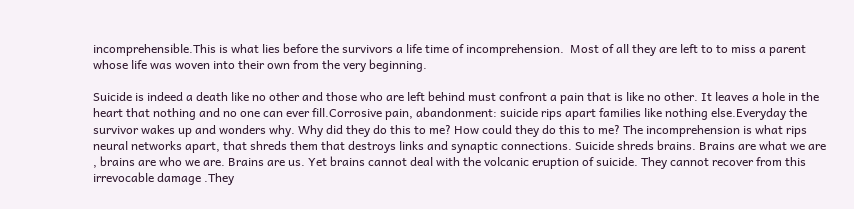incomprehensible.This is what lies before the survivors a life time of incomprehension.  Most of all they are left to to miss a parent whose life was woven into their own from the very beginning.

Suicide is indeed a death like no other and those who are left behind must confront a pain that is like no other. It leaves a hole in the heart that nothing and no one can ever fill.Corrosive pain, abandonment: suicide rips apart families like nothing else.Everyday the survivor wakes up and wonders why. Why did they do this to me? How could they do this to me? The incomprehension is what rips neural networks apart, that shreds them that destroys links and synaptic connections. Suicide shreds brains. Brains are what we are , brains are who we are. Brains are us. Yet brains cannot deal with the volcanic eruption of suicide. They cannot recover from this irrevocable damage .They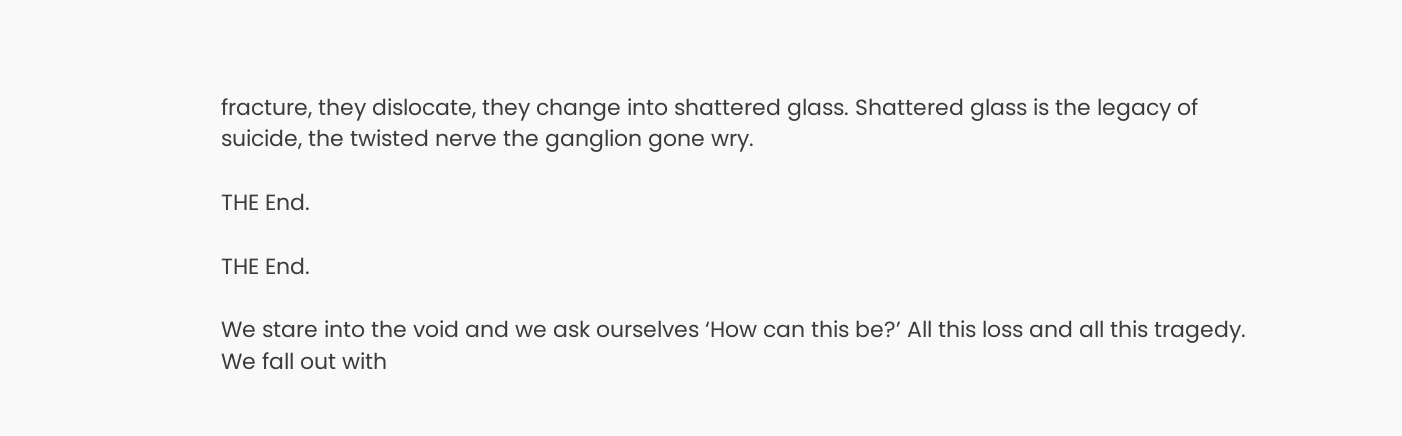fracture, they dislocate, they change into shattered glass. Shattered glass is the legacy of suicide, the twisted nerve the ganglion gone wry.

THE End.

THE End.

We stare into the void and we ask ourselves ‘How can this be?’ All this loss and all this tragedy. We fall out with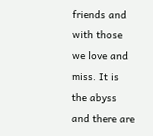friends and with those we love and miss. It is the abyss and there are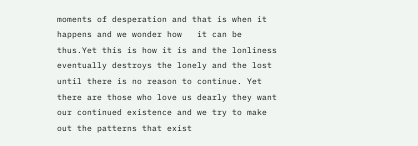moments of desperation and that is when it happens and we wonder how   it can be thus.Yet this is how it is and the lonliness eventually destroys the lonely and the lost until there is no reason to continue. Yet there are those who love us dearly they want our continued existence and we try to make out the patterns that exist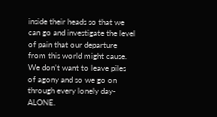inside their heads so that we can go and investigate the level of pain that our departure from this world might cause. We don’t want to leave piles  of agony and so we go on through every lonely day- ALONE.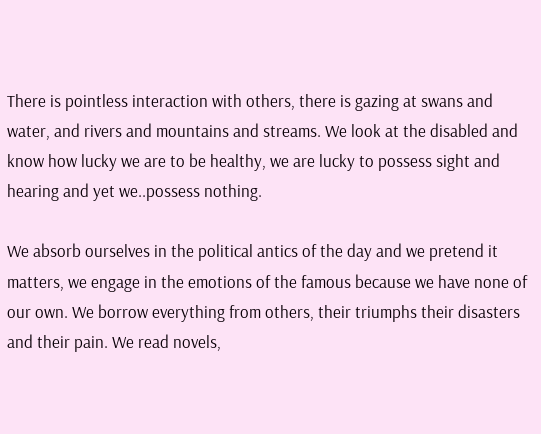There is pointless interaction with others, there is gazing at swans and water, and rivers and mountains and streams. We look at the disabled and know how lucky we are to be healthy, we are lucky to possess sight and hearing and yet we..possess nothing.

We absorb ourselves in the political antics of the day and we pretend it matters, we engage in the emotions of the famous because we have none of our own. We borrow everything from others, their triumphs their disasters and their pain. We read novels,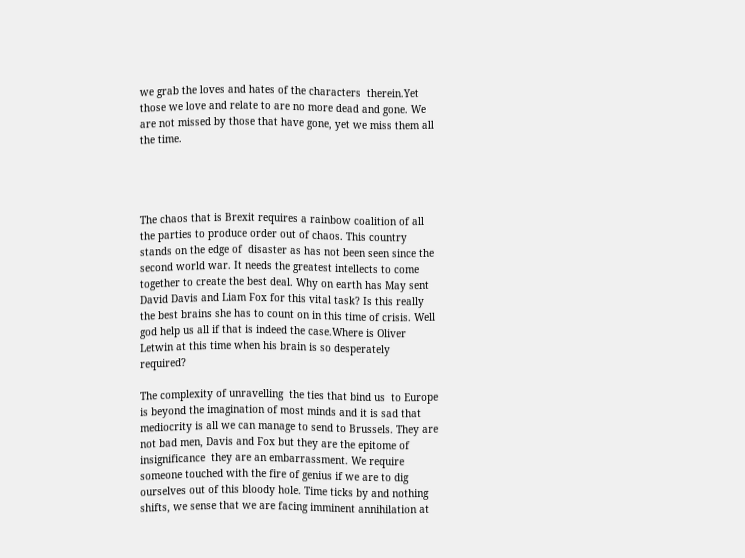we grab the loves and hates of the characters  therein.Yet those we love and relate to are no more dead and gone. We are not missed by those that have gone, yet we miss them all the time.




The chaos that is Brexit requires a rainbow coalition of all the parties to produce order out of chaos. This country stands on the edge of  disaster as has not been seen since the second world war. It needs the greatest intellects to come together to create the best deal. Why on earth has May sent David Davis and Liam Fox for this vital task? Is this really the best brains she has to count on in this time of crisis. Well god help us all if that is indeed the case.Where is Oliver Letwin at this time when his brain is so desperately required?

The complexity of unravelling  the ties that bind us  to Europe  is beyond the imagination of most minds and it is sad that mediocrity is all we can manage to send to Brussels. They are not bad men, Davis and Fox but they are the epitome of insignificance  they are an embarrassment. We require someone touched with the fire of genius if we are to dig ourselves out of this bloody hole. Time ticks by and nothing shifts, we sense that we are facing imminent annihilation at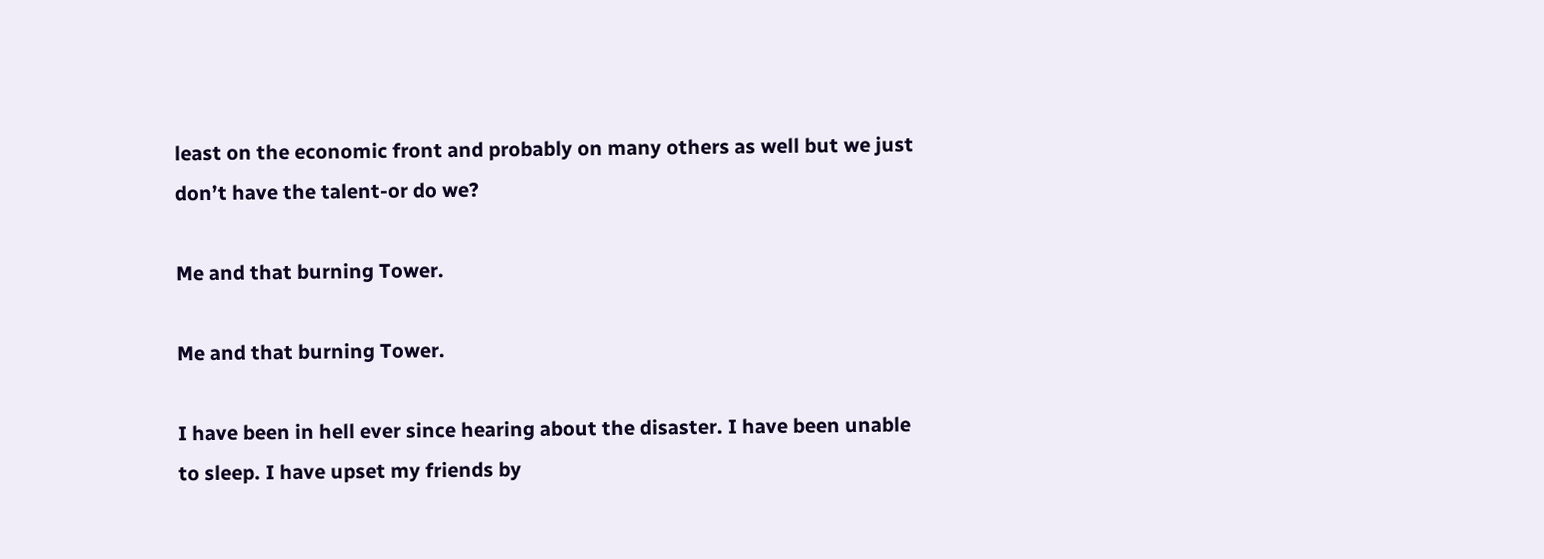least on the economic front and probably on many others as well but we just don’t have the talent-or do we?

Me and that burning Tower.

Me and that burning Tower.

I have been in hell ever since hearing about the disaster. I have been unable to sleep. I have upset my friends by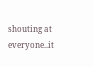shouting at everyone..it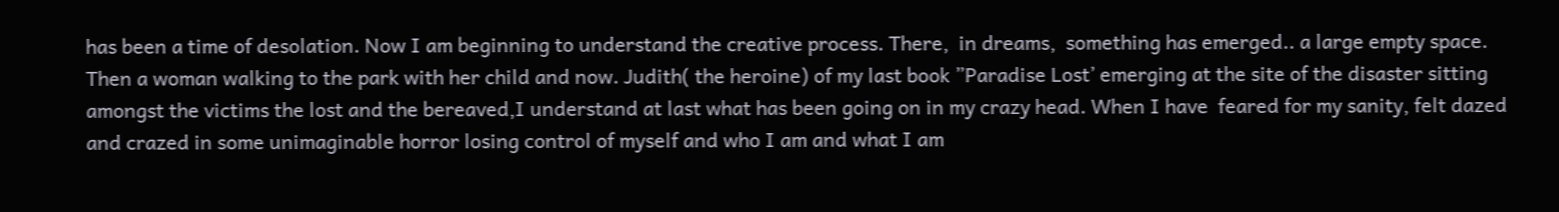has been a time of desolation. Now I am beginning to understand the creative process. There,  in dreams,  something has emerged.. a large empty space. Then a woman walking to the park with her child and now. Judith( the heroine) of my last book ”Paradise Lost’ emerging at the site of the disaster sitting amongst the victims the lost and the bereaved,I understand at last what has been going on in my crazy head. When I have  feared for my sanity, felt dazed and crazed in some unimaginable horror losing control of myself and who I am and what I am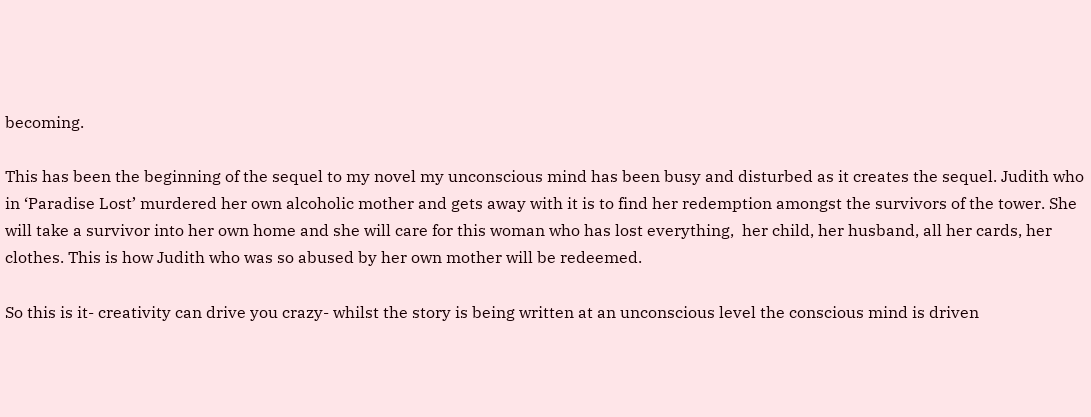becoming.

This has been the beginning of the sequel to my novel my unconscious mind has been busy and disturbed as it creates the sequel. Judith who in ‘Paradise Lost’ murdered her own alcoholic mother and gets away with it is to find her redemption amongst the survivors of the tower. She will take a survivor into her own home and she will care for this woman who has lost everything,  her child, her husband, all her cards, her clothes. This is how Judith who was so abused by her own mother will be redeemed.

So this is it- creativity can drive you crazy- whilst the story is being written at an unconscious level the conscious mind is driven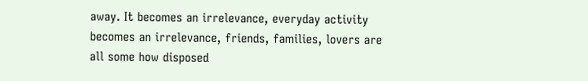away. It becomes an irrelevance, everyday activity becomes an irrelevance, friends, families, lovers are all some how disposed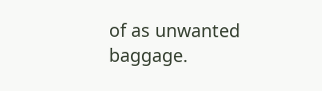of as unwanted baggage.